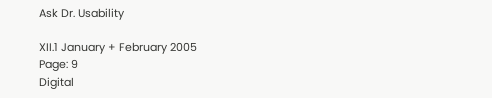Ask Dr. Usability

XII.1 January + February 2005
Page: 9
Digital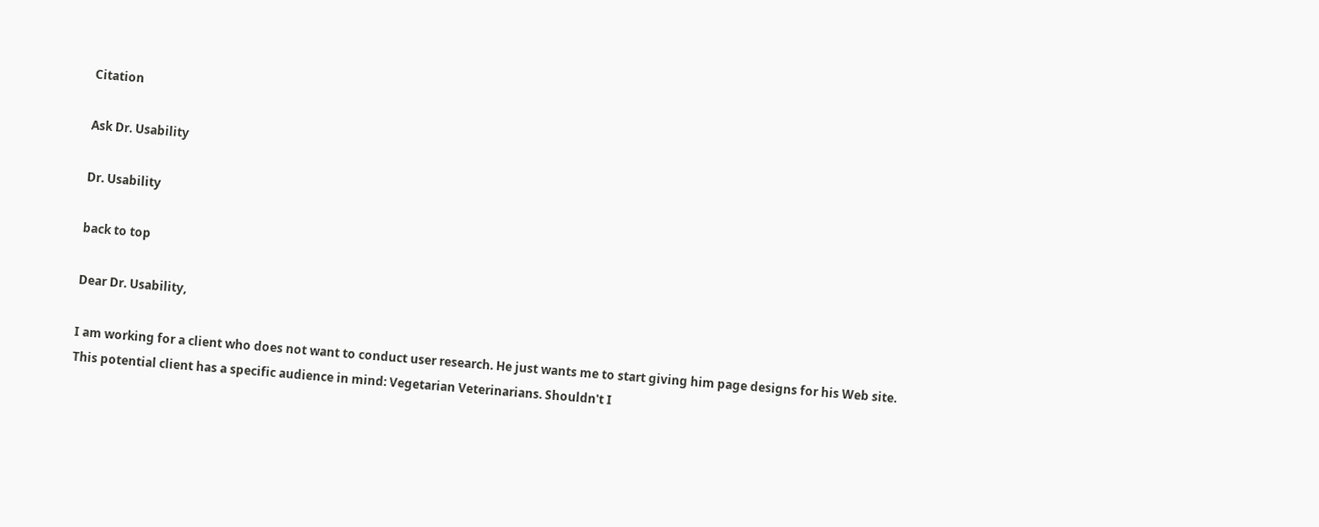Citation

Ask Dr. Usability

Dr. Usability

back to top

Dear Dr. Usability,

I am working for a client who does not want to conduct user research. He just wants me to start giving him page designs for his Web site. This potential client has a specific audience in mind: Vegetarian Veterinarians. Shouldn't I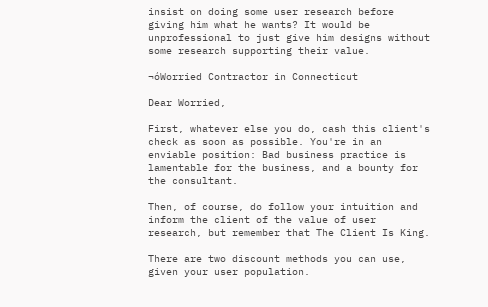insist on doing some user research before giving him what he wants? It would be unprofessional to just give him designs without some research supporting their value.

¬óWorried Contractor in Connecticut

Dear Worried,

First, whatever else you do, cash this client's check as soon as possible. You're in an enviable position: Bad business practice is lamentable for the business, and a bounty for the consultant.

Then, of course, do follow your intuition and inform the client of the value of user research, but remember that The Client Is King.

There are two discount methods you can use, given your user population.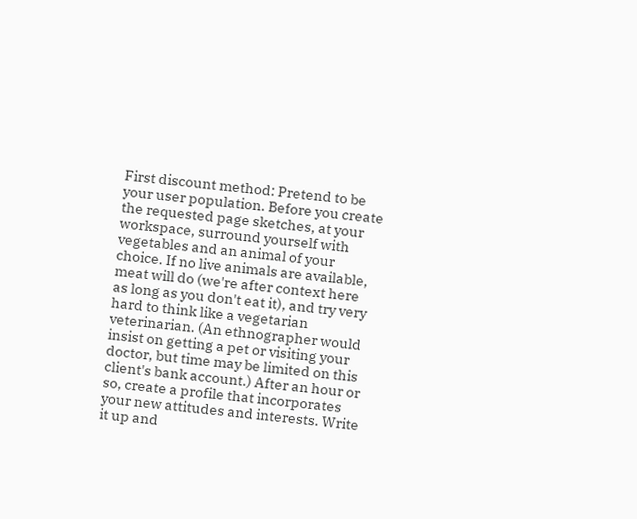First discount method: Pretend to be your user population. Before you create the requested page sketches, at your workspace, surround yourself with vegetables and an animal of your choice. If no live animals are available, meat will do (we're after context here as long as you don't eat it), and try very hard to think like a vegetarian veterinarian. (An ethnographer would insist on getting a pet or visiting your doctor, but time may be limited on this client's bank account.) After an hour or so, create a profile that incorporates your new attitudes and interests. Write it up and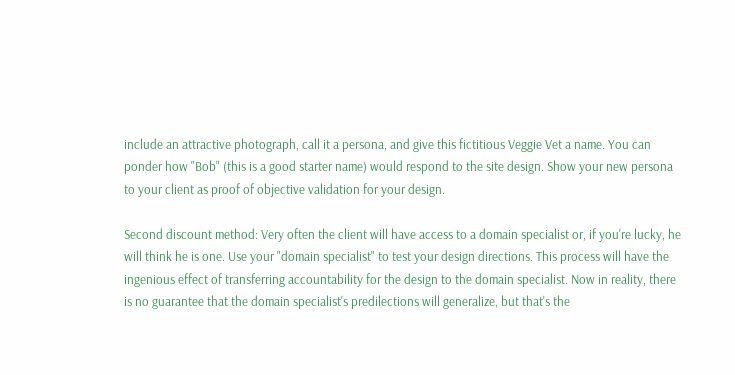include an attractive photograph, call it a persona, and give this fictitious Veggie Vet a name. You can ponder how "Bob" (this is a good starter name) would respond to the site design. Show your new persona to your client as proof of objective validation for your design.

Second discount method: Very often the client will have access to a domain specialist or, if you're lucky, he will think he is one. Use your "domain specialist" to test your design directions. This process will have the ingenious effect of transferring accountability for the design to the domain specialist. Now in reality, there is no guarantee that the domain specialist's predilections will generalize, but that's the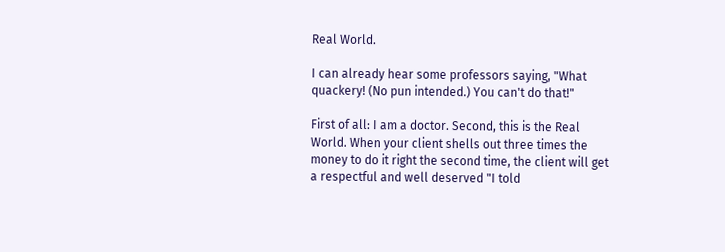Real World.

I can already hear some professors saying, "What quackery! (No pun intended.) You can't do that!"

First of all: I am a doctor. Second, this is the Real World. When your client shells out three times the money to do it right the second time, the client will get a respectful and well deserved "I told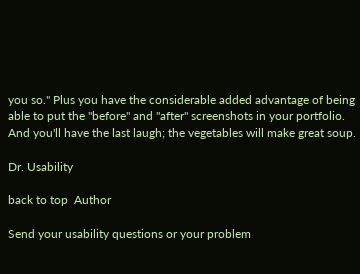you so." Plus you have the considerable added advantage of being able to put the "before" and "after" screenshots in your portfolio. And you'll have the last laugh; the vegetables will make great soup.

Dr. Usability

back to top  Author

Send your usability questions or your problem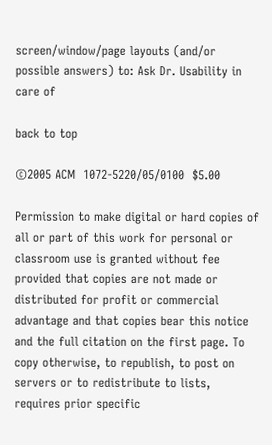screen/window/page layouts (and/or possible answers) to: Ask Dr. Usability in care of

back to top

©2005 ACM  1072-5220/05/0100  $5.00

Permission to make digital or hard copies of all or part of this work for personal or classroom use is granted without fee provided that copies are not made or distributed for profit or commercial advantage and that copies bear this notice and the full citation on the first page. To copy otherwise, to republish, to post on servers or to redistribute to lists, requires prior specific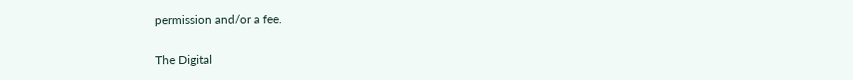permission and/or a fee.

The Digital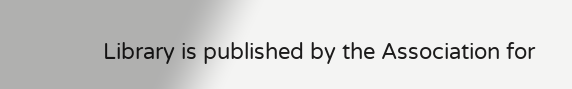Library is published by the Association for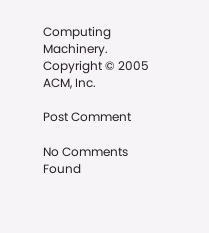Computing Machinery. Copyright © 2005 ACM, Inc.

Post Comment

No Comments Found